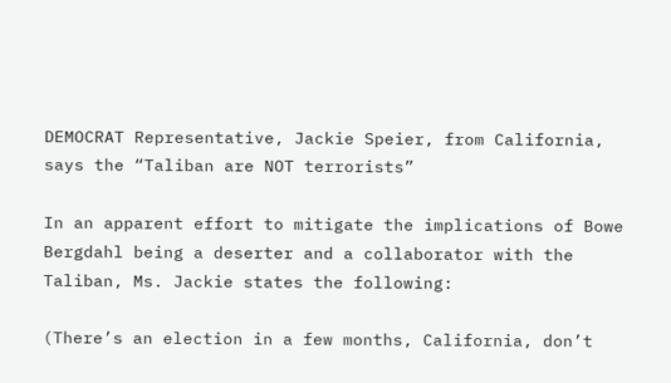DEMOCRAT Representative, Jackie Speier, from California, says the “Taliban are NOT terrorists”

In an apparent effort to mitigate the implications of Bowe Bergdahl being a deserter and a collaborator with the Taliban, Ms. Jackie states the following:

(There’s an election in a few months, California, don’t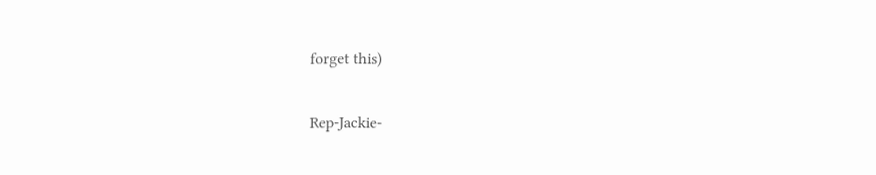forget this)

Rep-Jackie-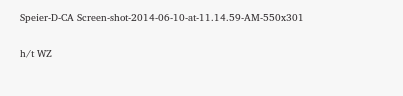Speier-D-CA Screen-shot-2014-06-10-at-11.14.59-AM-550x301

h/t WZ